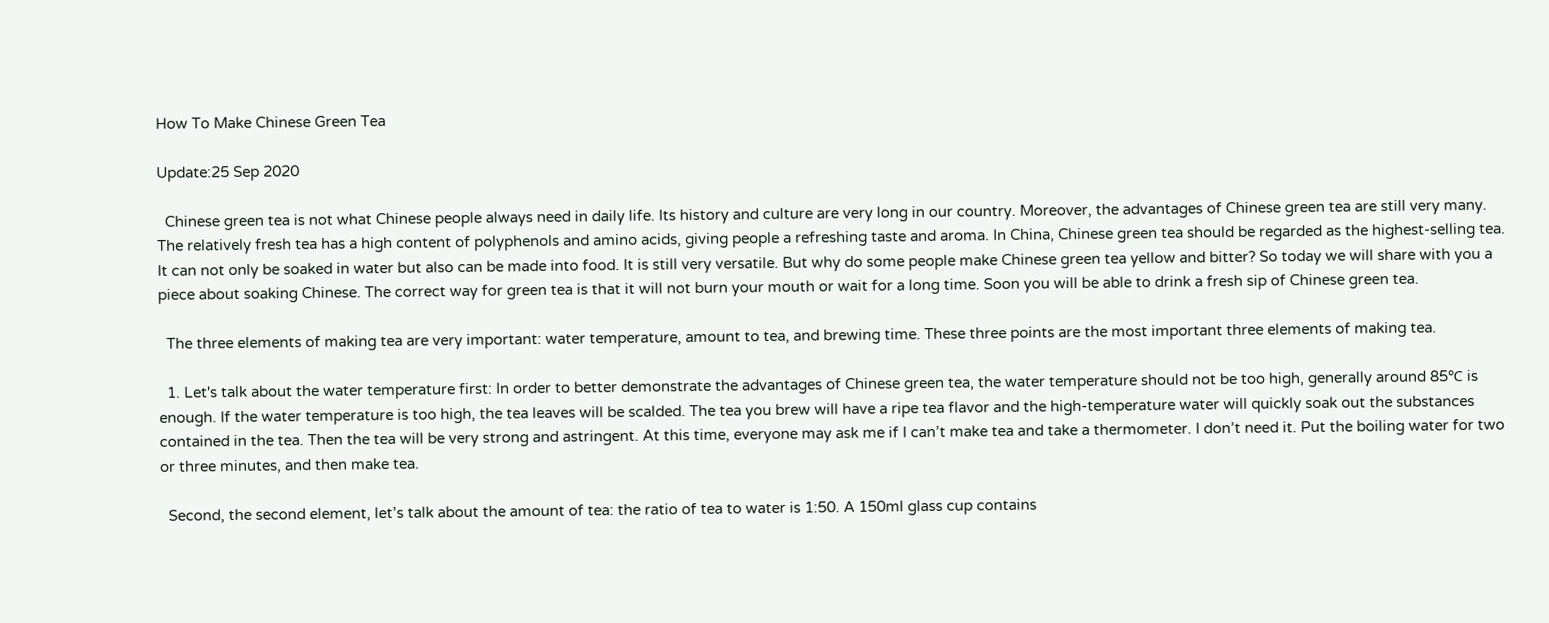How To Make Chinese Green Tea

Update:25 Sep 2020

  Chinese green tea is not what Chinese people always need in daily life. Its history and culture are very long in our country. Moreover, the advantages of Chinese green tea are still very many. The relatively fresh tea has a high content of polyphenols and amino acids, giving people a refreshing taste and aroma. In China, Chinese green tea should be regarded as the highest-selling tea. It can not only be soaked in water but also can be made into food. It is still very versatile. But why do some people make Chinese green tea yellow and bitter? So today we will share with you a piece about soaking Chinese. The correct way for green tea is that it will not burn your mouth or wait for a long time. Soon you will be able to drink a fresh sip of Chinese green tea.

  The three elements of making tea are very important: water temperature, amount to tea, and brewing time. These three points are the most important three elements of making tea.

  1. Let's talk about the water temperature first: In order to better demonstrate the advantages of Chinese green tea, the water temperature should not be too high, generally around 85℃ is enough. If the water temperature is too high, the tea leaves will be scalded. The tea you brew will have a ripe tea flavor and the high-temperature water will quickly soak out the substances contained in the tea. Then the tea will be very strong and astringent. At this time, everyone may ask me if I can’t make tea and take a thermometer. I don’t need it. Put the boiling water for two or three minutes, and then make tea.

  Second, the second element, let’s talk about the amount of tea: the ratio of tea to water is 1:50. A 150ml glass cup contains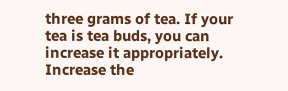three grams of tea. If your tea is tea buds, you can increase it appropriately. Increase the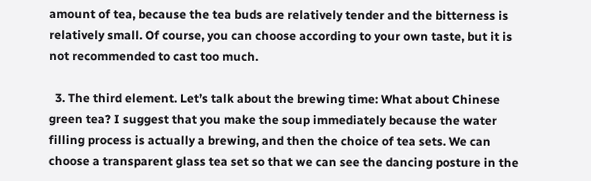amount of tea, because the tea buds are relatively tender and the bitterness is relatively small. Of course, you can choose according to your own taste, but it is not recommended to cast too much.

  3. The third element. Let’s talk about the brewing time: What about Chinese green tea? I suggest that you make the soup immediately because the water filling process is actually a brewing, and then the choice of tea sets. We can choose a transparent glass tea set so that we can see the dancing posture in the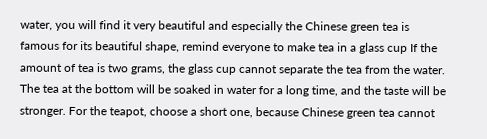water, you will find it very beautiful and especially the Chinese green tea is famous for its beautiful shape, remind everyone to make tea in a glass cup If the amount of tea is two grams, the glass cup cannot separate the tea from the water. The tea at the bottom will be soaked in water for a long time, and the taste will be stronger. For the teapot, choose a short one, because Chinese green tea cannot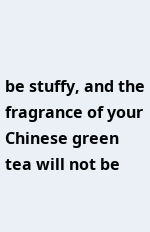be stuffy, and the fragrance of your Chinese green tea will not be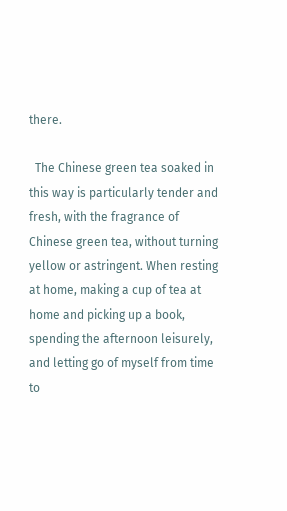there.

  The Chinese green tea soaked in this way is particularly tender and fresh, with the fragrance of Chinese green tea, without turning yellow or astringent. When resting at home, making a cup of tea at home and picking up a book, spending the afternoon leisurely, and letting go of myself from time to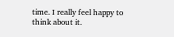time. I really feel happy to think about it.